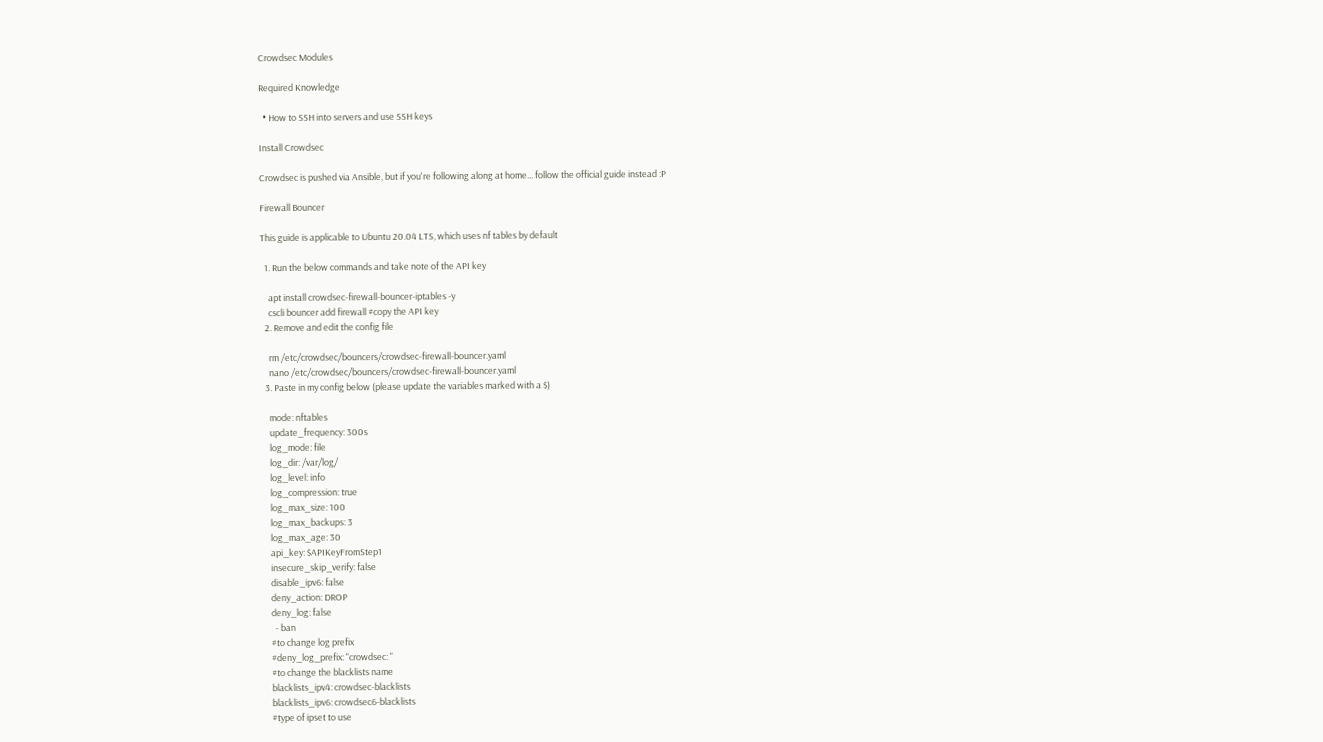Crowdsec Modules

Required Knowledge

  • How to SSH into servers and use SSH keys

Install Crowdsec

Crowdsec is pushed via Ansible, but if you're following along at home... follow the official guide instead :P

Firewall Bouncer

This guide is applicable to Ubuntu 20.04 LTS, which uses nf tables by default

  1. Run the below commands and take note of the API key

    apt install crowdsec-firewall-bouncer-iptables -y
    cscli bouncer add firewall #copy the API key
  2. Remove and edit the config file

    rm /etc/crowdsec/bouncers/crowdsec-firewall-bouncer.yaml
    nano /etc/crowdsec/bouncers/crowdsec-firewall-bouncer.yaml
  3. Paste in my config below (please update the variables marked with a $)

    mode: nftables
    update_frequency: 300s
    log_mode: file
    log_dir: /var/log/
    log_level: info
    log_compression: true
    log_max_size: 100
    log_max_backups: 3
    log_max_age: 30
    api_key: $APIKeyFromStep1
    insecure_skip_verify: false
    disable_ipv6: false
    deny_action: DROP
    deny_log: false
      - ban
    #to change log prefix
    #deny_log_prefix: "crowdsec: "
    #to change the blacklists name
    blacklists_ipv4: crowdsec-blacklists
    blacklists_ipv6: crowdsec6-blacklists
    #type of ipset to use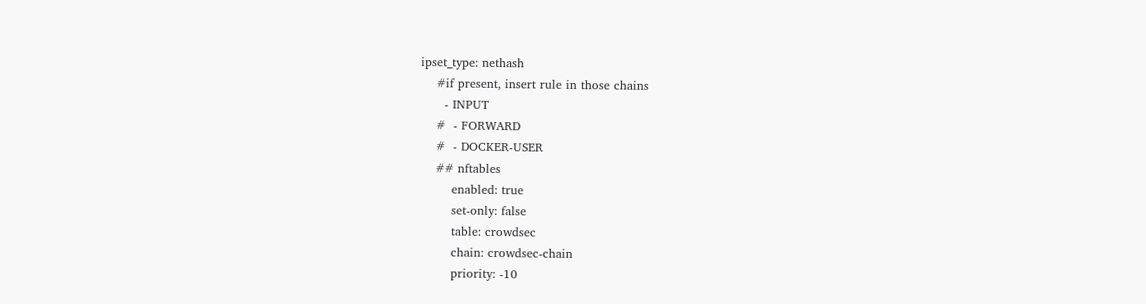ipset_type: nethash
    #if present, insert rule in those chains
      - INPUT
    #  - FORWARD
    #  - DOCKER-USER
    ## nftables
        enabled: true
        set-only: false
        table: crowdsec
        chain: crowdsec-chain
        priority: -10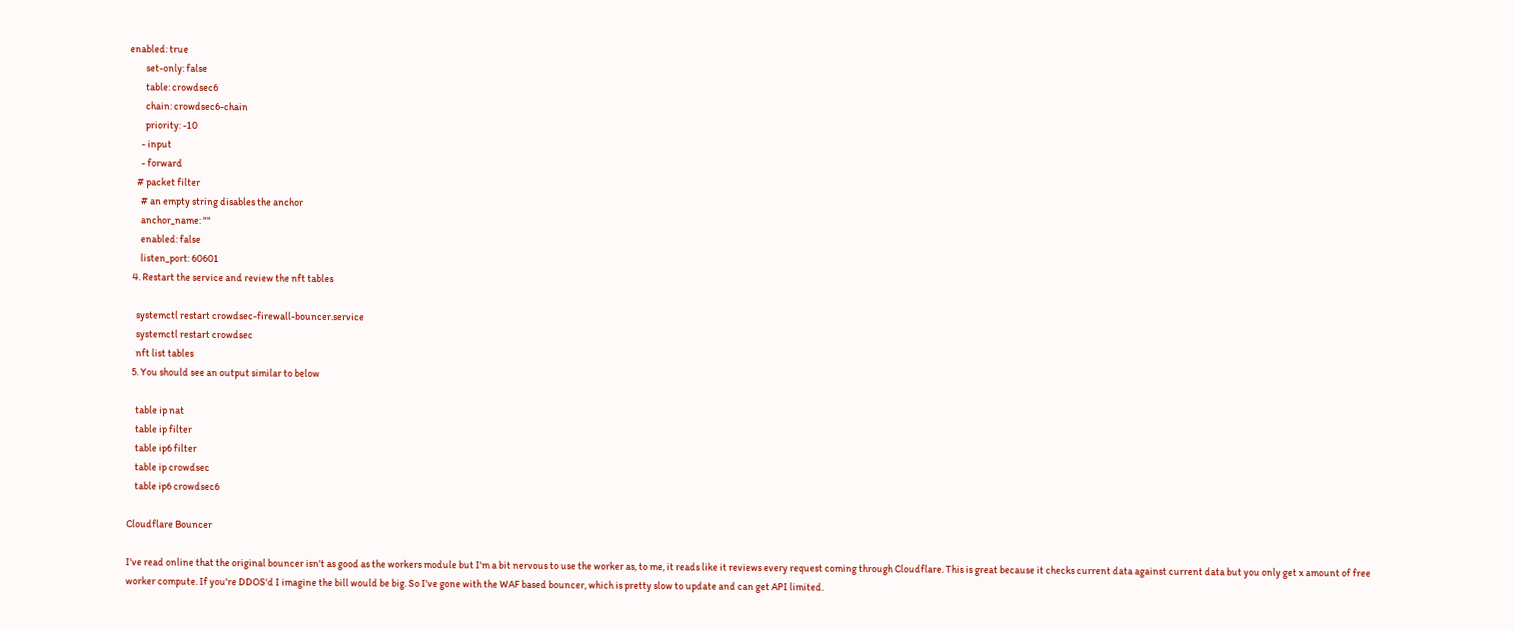enabled: true
        set-only: false
        table: crowdsec6
        chain: crowdsec6-chain
        priority: -10
      - input
      - forward
    # packet filter
      # an empty string disables the anchor
      anchor_name: ""
      enabled: false
      listen_port: 60601
  4. Restart the service and review the nft tables

    systemctl restart crowdsec-firewall-bouncer.service
    systemctl restart crowdsec
    nft list tables
  5. You should see an output similar to below

    table ip nat
    table ip filter
    table ip6 filter
    table ip crowdsec
    table ip6 crowdsec6

Cloudflare Bouncer

I've read online that the original bouncer isn't as good as the workers module but I'm a bit nervous to use the worker as, to me, it reads like it reviews every request coming through Cloudflare. This is great because it checks current data against current data but you only get x amount of free worker compute. If you're DDOS'd I imagine the bill would be big. So I've gone with the WAF based bouncer, which is pretty slow to update and can get API limited.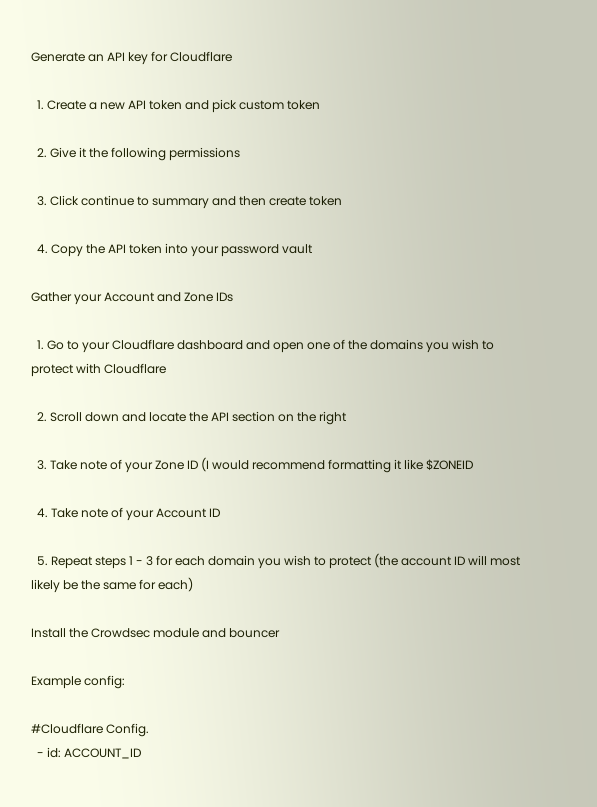Generate an API key for Cloudflare

  1. Create a new API token and pick custom token

  2. Give it the following permissions

  3. Click continue to summary and then create token

  4. Copy the API token into your password vault

Gather your Account and Zone IDs

  1. Go to your Cloudflare dashboard and open one of the domains you wish to protect with Cloudflare

  2. Scroll down and locate the API section on the right

  3. Take note of your Zone ID (I would recommend formatting it like $ZONEID

  4. Take note of your Account ID

  5. Repeat steps 1 - 3 for each domain you wish to protect (the account ID will most likely be the same for each)

Install the Crowdsec module and bouncer

Example config:

#Cloudflare Config.
  - id: ACCOUNT_ID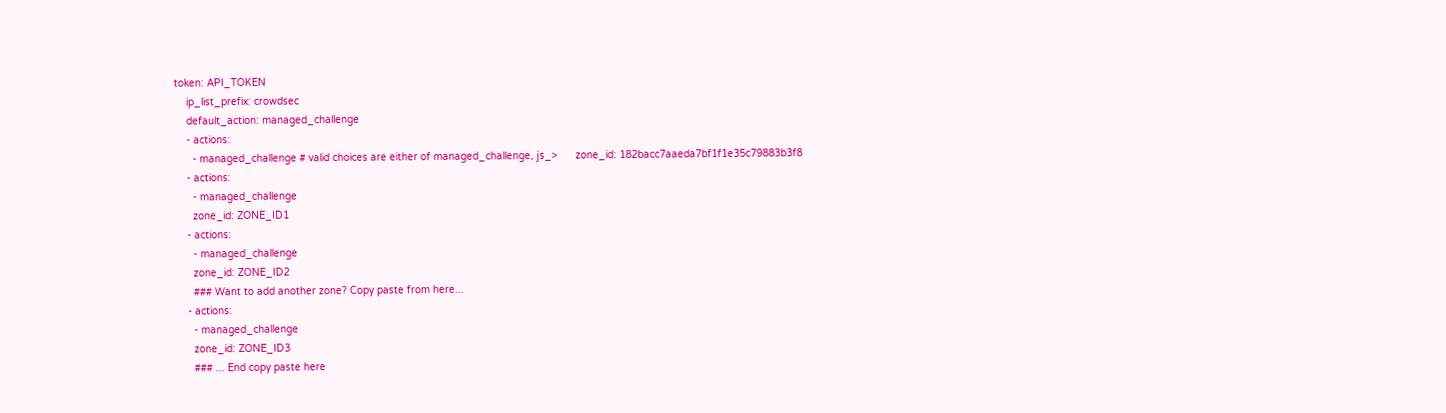token: API_TOKEN
    ip_list_prefix: crowdsec
    default_action: managed_challenge
    - actions:
      - managed_challenge # valid choices are either of managed_challenge, js_>      zone_id: 182bacc7aaeda7bf1f1e35c79883b3f8
    - actions:
      - managed_challenge
      zone_id: ZONE_ID1
    - actions:
      - managed_challenge
      zone_id: ZONE_ID2
      ### Want to add another zone? Copy paste from here...
    - actions:
      - managed_challenge
      zone_id: ZONE_ID3
      ### ... End copy paste here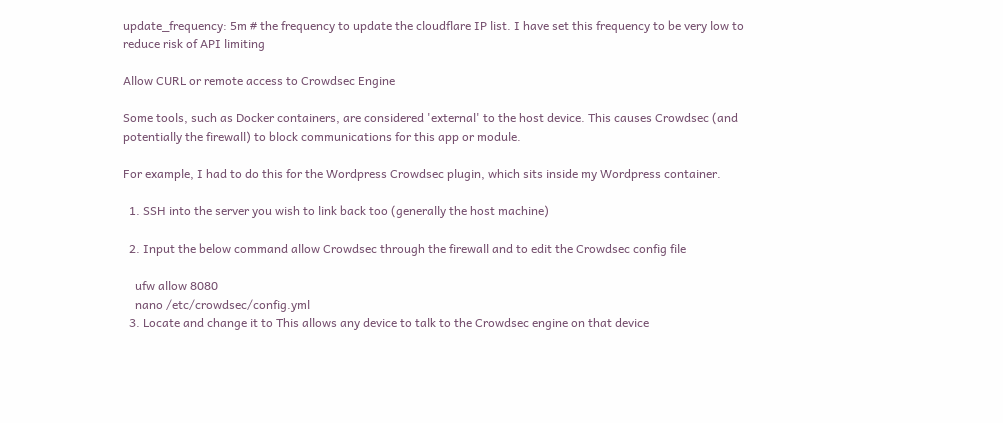update_frequency: 5m # the frequency to update the cloudflare IP list. I have set this frequency to be very low to reduce risk of API limiting

Allow CURL or remote access to Crowdsec Engine

Some tools, such as Docker containers, are considered 'external' to the host device. This causes Crowdsec (and potentially the firewall) to block communications for this app or module.

For example, I had to do this for the Wordpress Crowdsec plugin, which sits inside my Wordpress container.

  1. SSH into the server you wish to link back too (generally the host machine)

  2. Input the below command allow Crowdsec through the firewall and to edit the Crowdsec config file

    ufw allow 8080
    nano /etc/crowdsec/config.yml
  3. Locate and change it to This allows any device to talk to the Crowdsec engine on that device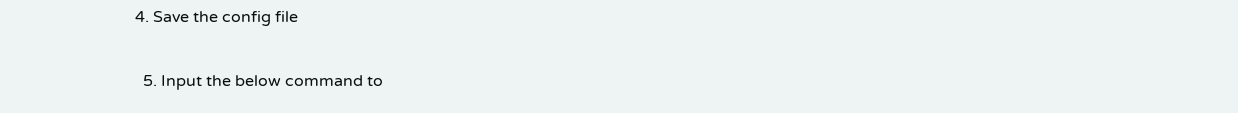4. Save the config file

  5. Input the below command to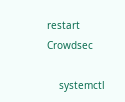restart Crowdsec

    systemctl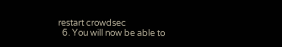restart crowdsec
  6. You will now be able to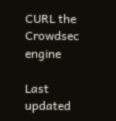CURL the Crowdsec engine

Last updated